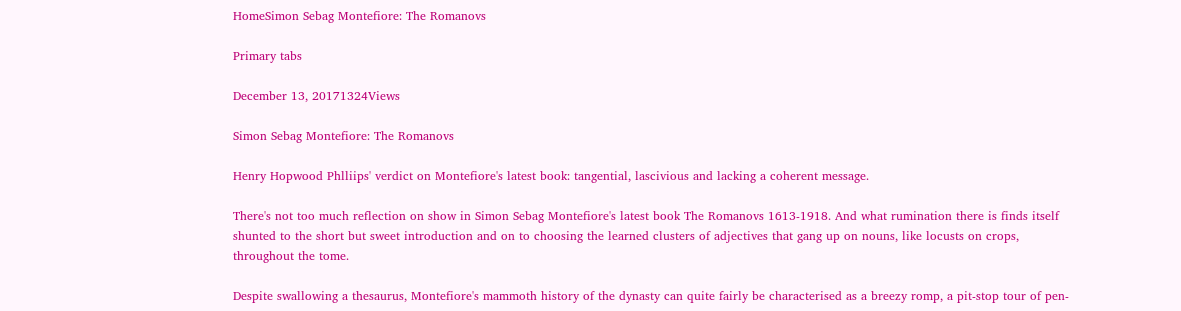HomeSimon Sebag Montefiore: The Romanovs

Primary tabs

December 13, 20171324Views

Simon Sebag Montefiore: The Romanovs

Henry Hopwood Phlliips' verdict on Montefiore's latest book: tangential, lascivious and lacking a coherent message.

There's not too much reflection on show in Simon Sebag Montefiore's latest book The Romanovs 1613-1918. And what rumination there is finds itself shunted to the short but sweet introduction and on to choosing the learned clusters of adjectives that gang up on nouns, like locusts on crops, throughout the tome.

Despite swallowing a thesaurus, Montefiore's mammoth history of the dynasty can quite fairly be characterised as a breezy romp, a pit-stop tour of pen-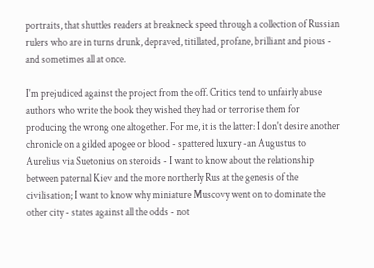portraits, that shuttles readers at breakneck speed through a collection of Russian rulers who are in turns drunk, depraved, titillated, profane, brilliant and pious - and sometimes all at once.

I'm prejudiced against the project from the off. Critics tend to unfairly abuse authors who write the book they wished they had or terrorise them for producing the wrong one altogether. For me, it is the latter: I don't desire another chronicle on a gilded apogee or blood - spattered luxury -an Augustus to Aurelius via Suetonius on steroids - I want to know about the relationship between paternal Kiev and the more northerly Rus at the genesis of the civilisation; I want to know why miniature Muscovy went on to dominate the other city - states against all the odds - not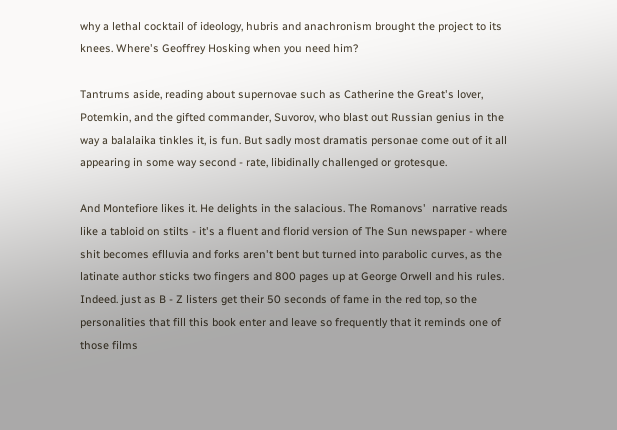why a lethal cocktail of ideology, hubris and anachronism brought the project to its knees. Where's Geoffrey Hosking when you need him?

Tantrums aside, reading about supernovae such as Catherine the Great's lover, Potemkin, and the gifted commander, Suvorov, who blast out Russian genius in the way a balalaika tinkles it, is fun. But sadly most dramatis personae come out of it all appearing in some way second - rate, libidinally challenged or grotesque.

And Montefiore likes it. He delights in the salacious. The Romanovs'  narrative reads like a tabloid on stilts - it's a fluent and florid version of The Sun newspaper - where shit becomes eflluvia and forks aren't bent but turned into parabolic curves, as the latinate author sticks two fingers and 800 pages up at George Orwell and his rules. Indeed. just as B - Z listers get their 50 seconds of fame in the red top, so the personalities that fill this book enter and leave so frequently that it reminds one of those films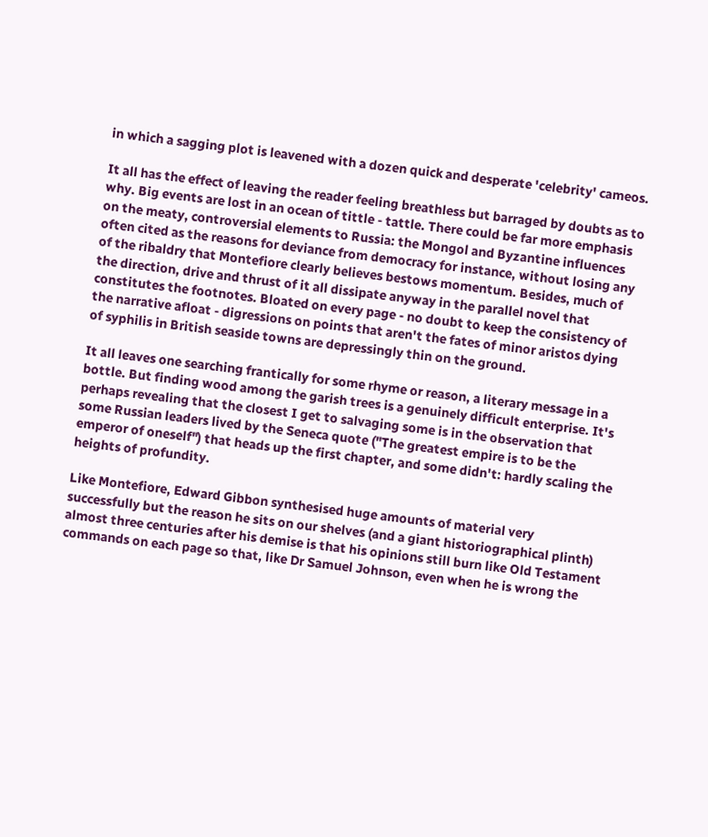in which a sagging plot is leavened with a dozen quick and desperate 'celebrity' cameos.

It all has the effect of leaving the reader feeling breathless but barraged by doubts as to why. Big events are lost in an ocean of tittle - tattle. There could be far more emphasis on the meaty, controversial elements to Russia: the Mongol and Byzantine influences often cited as the reasons for deviance from democracy for instance, without losing any of the ribaldry that Montefiore clearly believes bestows momentum. Besides, much of the direction, drive and thrust of it all dissipate anyway in the parallel novel that constitutes the footnotes. Bloated on every page - no doubt to keep the consistency of the narrative afloat - digressions on points that aren't the fates of minor aristos dying of syphilis in British seaside towns are depressingly thin on the ground.

It all leaves one searching frantically for some rhyme or reason, a literary message in a bottle. But finding wood among the garish trees is a genuinely difficult enterprise. It's perhaps revealing that the closest I get to salvaging some is in the observation that some Russian leaders lived by the Seneca quote ("The greatest empire is to be the emperor of oneself") that heads up the first chapter, and some didn't: hardly scaling the heights of profundity.

Like Montefiore, Edward Gibbon synthesised huge amounts of material very successfully but the reason he sits on our shelves (and a giant historiographical plinth) almost three centuries after his demise is that his opinions still burn like Old Testament commands on each page so that, like Dr Samuel Johnson, even when he is wrong the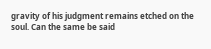gravity of his judgment remains etched on the soul. Can the same be said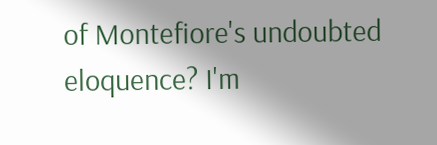of Montefiore's undoubted eloquence? I'm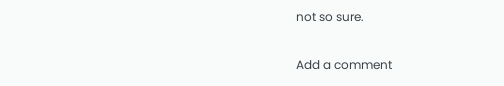not so sure.

Add a comment